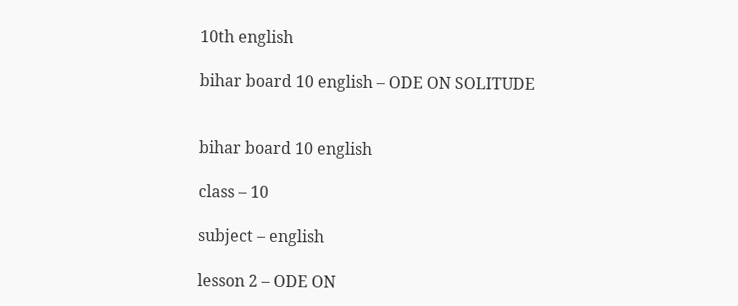10th english

bihar board 10 english – ODE ON SOLITUDE


bihar board 10 english

class – 10

subject – english

lesson 2 – ODE ON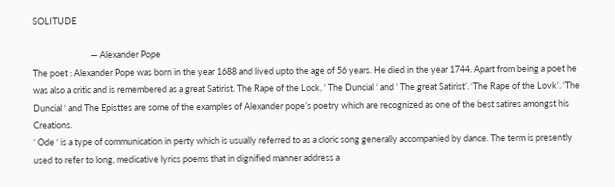SOLITUDE

                             — Alexander Pope
The poet : Alexander Pope was born in the year 1688 and lived upto the age of 56 years. He died in the year 1744. Apart from being a poet he was also a critic and is remembered as a great Satirist. The Rape of the Lock, ‘ The Duncial ‘ and ‘ The great Satirist’. ‘The Rape of the Lovk’. ‘The Duncial ‘ and The Episttes are some of the examples of Alexander pope’s poetry which are recognized as one of the best satires amongst his Creations.
‘ Ode ‘ is a type of communication in perty which is usually referred to as a cloric song generally accompanied by dance. The term is presently used to refer to long, medicative lyrics poems that in dignified manner address a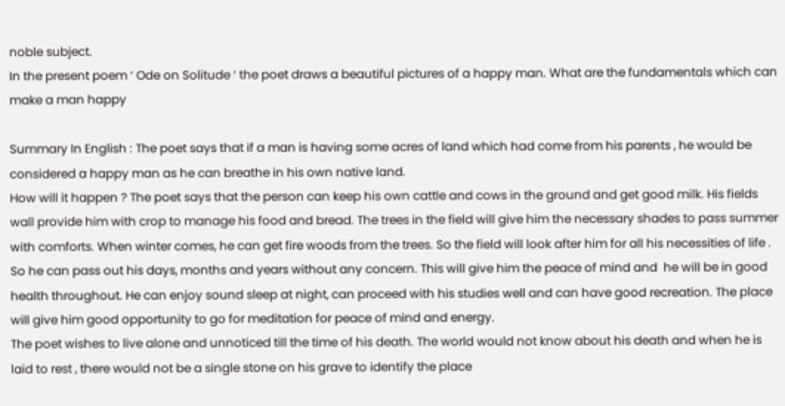noble subject.
In the present poem ‘ Ode on Solitude ‘ the poet draws a beautiful pictures of a happy man. What are the fundamentals which can make a man happy

Summary In English : The poet says that if a man is having some acres of land which had come from his parents , he would be considered a happy man as he can breathe in his own native land.
How will it happen ? The poet says that the person can keep his own cattle and cows in the ground and get good milk. His fields wall provide him with crop to manage his food and bread. The trees in the field will give him the necessary shades to pass summer with comforts. When winter comes, he can get fire woods from the trees. So the field will look after him for all his necessities of life .
So he can pass out his days, months and years without any concern. This will give him the peace of mind and  he will be in good health throughout. He can enjoy sound sleep at night, can proceed with his studies well and can have good recreation. The place will give him good opportunity to go for meditation for peace of mind and energy.
The poet wishes to live alone and unnoticed till the time of his death. The world would not know about his death and when he is laid to rest , there would not be a single stone on his grave to identify the place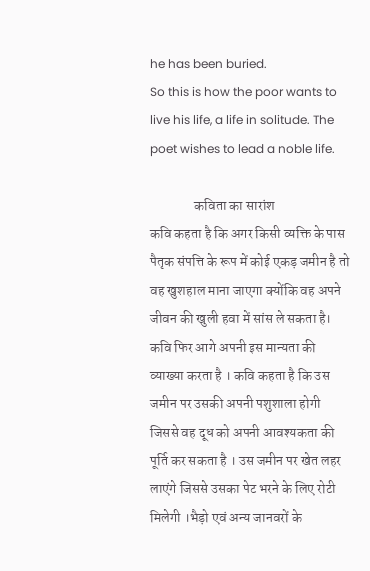he has been buried.
So this is how the poor wants to live his life, a life in solitude. The poet wishes to lead a noble life.

                कविता का सारांश
कवि कहता है कि अगर किसी व्यक्ति के पास पैतृक संपत्ति के रूप में कोई एकड़ जमीन है तो वह खुशहाल माना जाएगा क्योंकि वह अपने जीवन की खुली हवा में सांस ले सकता है।
कवि फिर आगे अपनी इस मान्यता की व्याख्या करता है । कवि कहता है कि उस जमीन पर उसकी अपनी पशुशाला होगी  जिससे वह दूध को अपनी आवश्यकता की पूर्ति कर सकता है । उस जमीन पर खेत लहर लाएंगे जिससे उसका पेट भरने के लिए रोटी मिलेगी ।भैड़ो एवं अन्य जानवरों के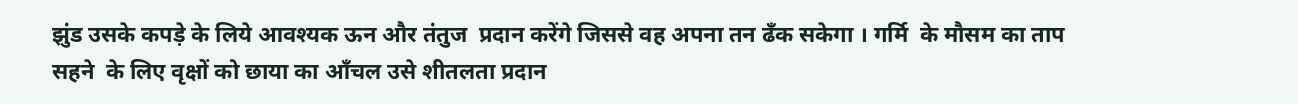झुंड उसके कपड़े के लिये आवश्यक ऊन और तंतुज  प्रदान करेंगे जिससे वह अपना तन ढँक सकेगा । गर्मि  के मौसम का ताप सहने  के लिए वृक्षों को छाया का आँचल उसे शीतलता प्रदान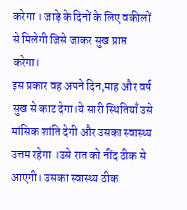करेगा । जाड़े के दिनों के लिए वकीलों से मिलेगी जिसे जाकर सुख प्राप्त करेगा।
इस प्रकार वह अपने दिन,माह और वर्ष सुख से काट देगा।ये सारी स्थितियाँ उसे मांसिक शांति देगी और उसका स्वास्थ्य उत्तम रहेगा ।उसे रात को नींद ठीक से आएगी। उसका स्वास्थ्य ठीक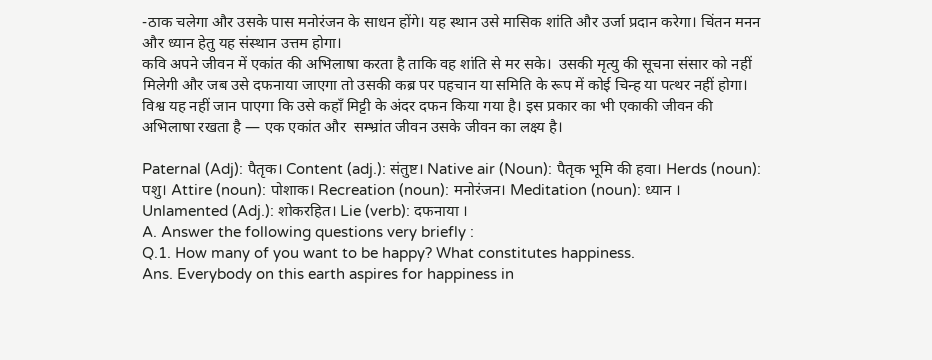-ठाक चलेगा और उसके पास मनोरंजन के साधन होंगे। यह स्थान उसे मासिक शांति और उर्जा प्रदान करेगा। चिंतन मनन और ध्यान हेतु यह संस्थान उत्तम होगा।
कवि अपने जीवन में एकांत की अभिलाषा करता है ताकि वह शांति से मर सके।  उसकी मृत्यु की सूचना संसार को नहीं मिलेगी और जब उसे दफनाया जाएगा तो उसकी कब्र पर पहचान या समिति के रूप में कोई चिन्ह या पत्थर नहीं होगा। विश्व यह नहीं जान पाएगा कि उसे कहाँ मिट्टी के अंदर दफन किया गया है। इस प्रकार का भी एकाकी जीवन की अभिलाषा रखता है — एक एकांत और  सम्भ्रांत जीवन उसके जीवन का लक्ष्य है।

Paternal (Adj): पैतृक। Content (adj.): संतुष्ट। Native air (Noun): पैतृक भूमि की हवा। Herds (noun): पशु। Attire (noun): पोशाक। Recreation (noun): मनोरंजन। Meditation (noun): ध्यान ।
Unlamented (Adj.): शोकरहित। Lie (verb): दफनाया ।
A. Answer the following questions very briefly :
Q.1. How many of you want to be happy? What constitutes happiness.
Ans. Everybody on this earth aspires for happiness in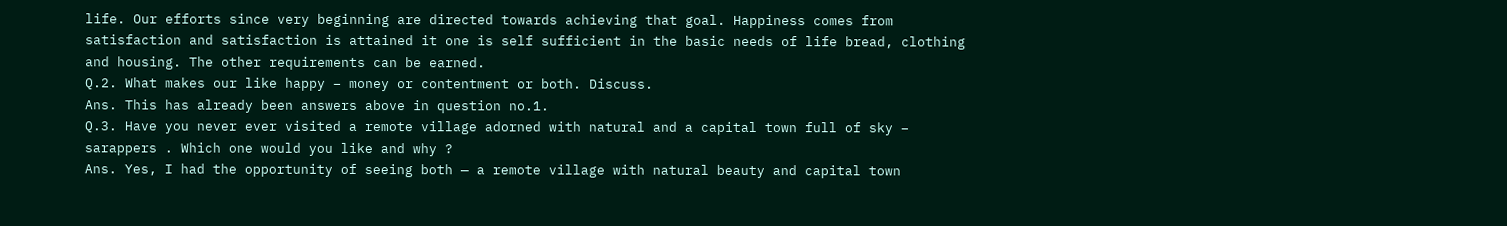life. Our efforts since very beginning are directed towards achieving that goal. Happiness comes from satisfaction and satisfaction is attained it one is self sufficient in the basic needs of life bread, clothing and housing. The other requirements can be earned.
Q.2. What makes our like happy – money or contentment or both. Discuss.
Ans. This has already been answers above in question no.1.
Q.3. Have you never ever visited a remote village adorned with natural and a capital town full of sky – sarappers . Which one would you like and why ?
Ans. Yes, I had the opportunity of seeing both — a remote village with natural beauty and capital town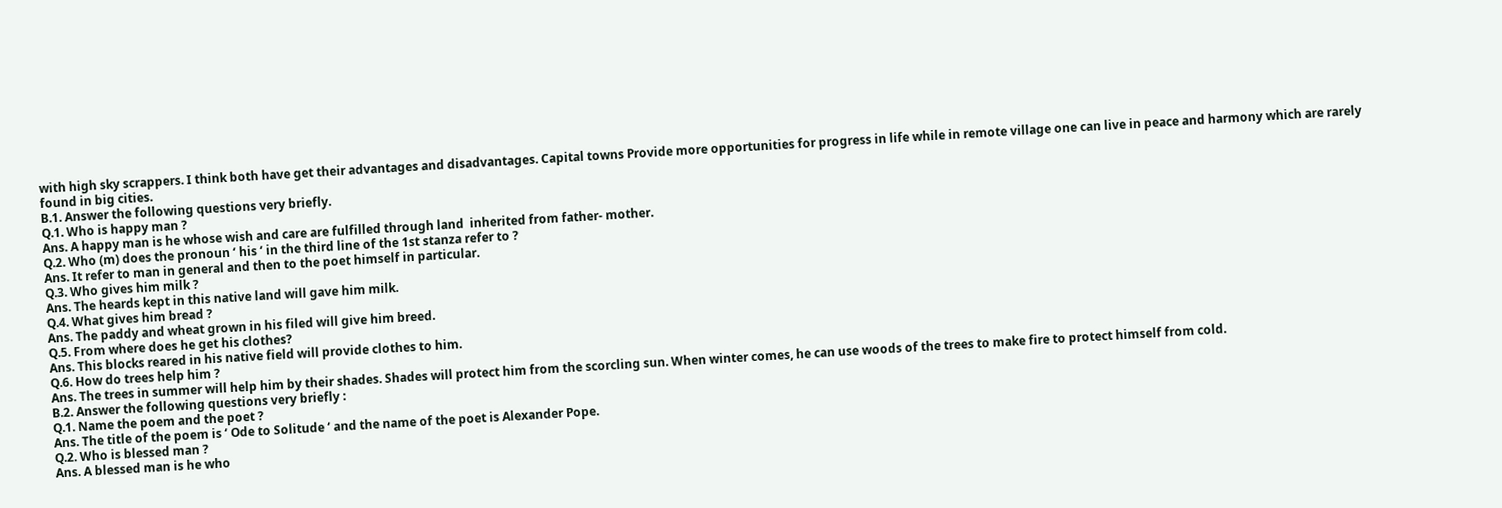with high sky scrappers. I think both have get their advantages and disadvantages. Capital towns Provide more opportunities for progress in life while in remote village one can live in peace and harmony which are rarely found in big cities.
B.1. Answer the following questions very briefly.
Q.1. Who is happy man ?
Ans. A happy man is he whose wish and care are fulfilled through land  inherited from father- mother.
Q.2. Who (m) does the pronoun ‘ his ‘ in the third line of the 1st stanza refer to ?
Ans. It refer to man in general and then to the poet himself in particular.
Q.3. Who gives him milk ?
Ans. The heards kept in this native land will gave him milk.
Q.4. What gives him bread ?
Ans. The paddy and wheat grown in his filed will give him breed.
Q.5. From where does he get his clothes?
Ans. This blocks reared in his native field will provide clothes to him.
Q.6. How do trees help him ?
Ans. The trees in summer will help him by their shades. Shades will protect him from the scorcling sun. When winter comes, he can use woods of the trees to make fire to protect himself from cold.
B.2. Answer the following questions very briefly :
Q.1. Name the poem and the poet ?
Ans. The title of the poem is ‘ Ode to Solitude ‘ and the name of the poet is Alexander Pope.
Q.2. Who is blessed man ?
Ans. A blessed man is he who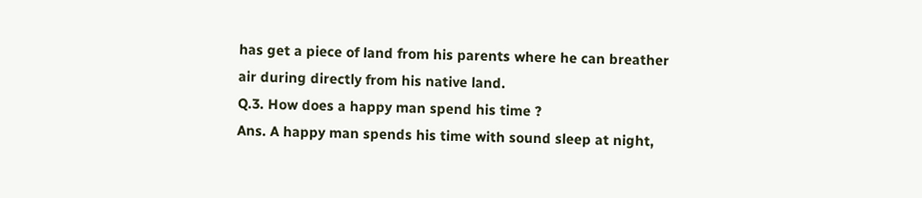has get a piece of land from his parents where he can breather air during directly from his native land.
Q.3. How does a happy man spend his time ?
Ans. A happy man spends his time with sound sleep at night,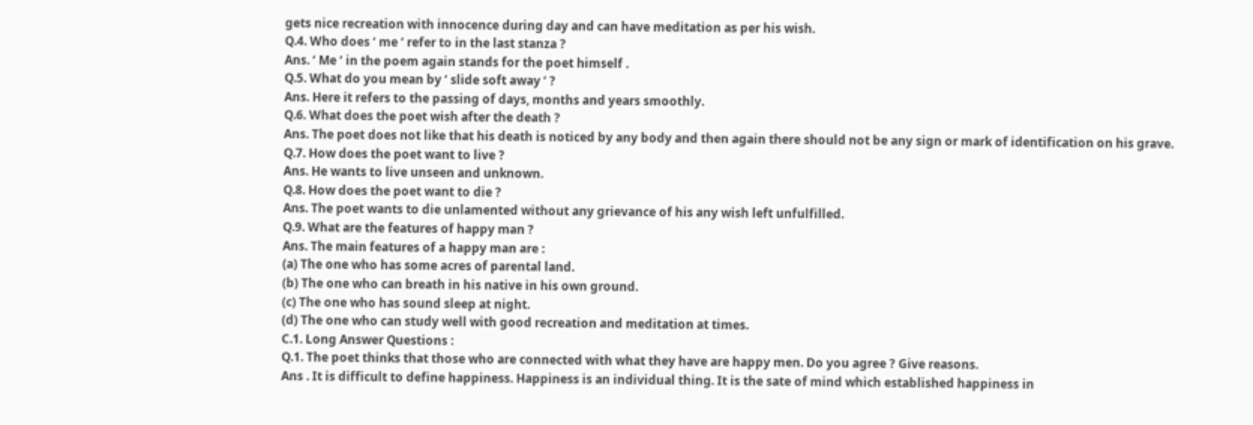gets nice recreation with innocence during day and can have meditation as per his wish.
Q.4. Who does ‘ me ‘ refer to in the last stanza ?
Ans. ‘ Me ‘ in the poem again stands for the poet himself .
Q.5. What do you mean by ‘ slide soft away ‘ ?
Ans. Here it refers to the passing of days, months and years smoothly.
Q.6. What does the poet wish after the death ?
Ans. The poet does not like that his death is noticed by any body and then again there should not be any sign or mark of identification on his grave.
Q.7. How does the poet want to live ?
Ans. He wants to live unseen and unknown.
Q.8. How does the poet want to die ?
Ans. The poet wants to die unlamented without any grievance of his any wish left unfulfilled.
Q.9. What are the features of happy man ?
Ans. The main features of a happy man are :
(a) The one who has some acres of parental land.
(b) The one who can breath in his native in his own ground.
(c) The one who has sound sleep at night.
(d) The one who can study well with good recreation and meditation at times.
C.1. Long Answer Questions :
Q.1. The poet thinks that those who are connected with what they have are happy men. Do you agree ? Give reasons.
Ans . It is difficult to define happiness. Happiness is an individual thing. It is the sate of mind which established happiness in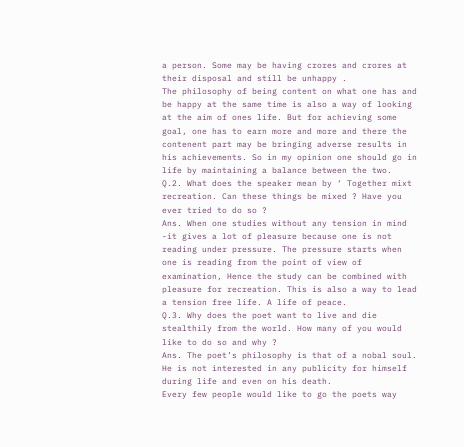a person. Some may be having crores and crores at their disposal and still be unhappy .
The philosophy of being content on what one has and be happy at the same time is also a way of looking at the aim of ones life. But for achieving some goal, one has to earn more and more and there the contenent part may be bringing adverse results in his achievements. So in my opinion one should go in life by maintaining a balance between the two.
Q.2. What does the speaker mean by ‘ Together mixt recreation. Can these things be mixed ? Have you ever tried to do so ?
Ans. When one studies without any tension in mind -it gives a lot of pleasure because one is not reading under pressure. The pressure starts when one is reading from the point of view of examination, Hence the study can be combined with pleasure for recreation. This is also a way to lead a tension free life. A life of peace.
Q.3. Why does the poet want to live and die stealthily from the world. How many of you would like to do so and why ?
Ans. The poet’s philosophy is that of a nobal soul. He is not interested in any publicity for himself during life and even on his death.
Every few people would like to go the poets way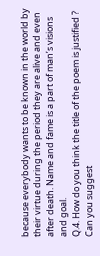because everybody wants to be known in the world by their virtue during the period they are alive and even after death. Name and fame is a part of man’s visions and goal.
Q.4. How do you think the title of the poem is justified ? Can you suggest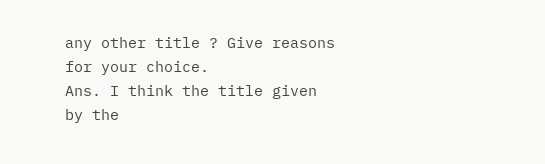any other title ? Give reasons for your choice.
Ans. I think the title given by the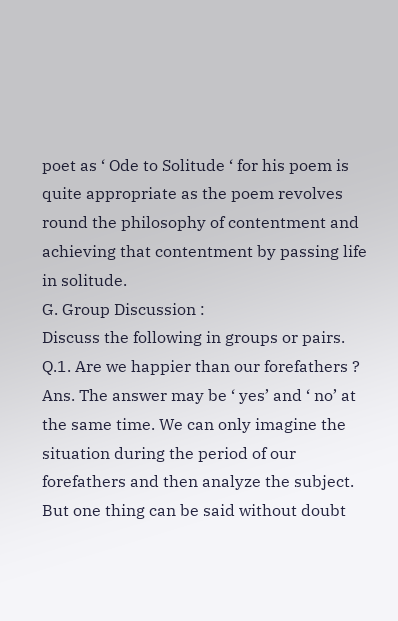poet as ‘ Ode to Solitude ‘ for his poem is quite appropriate as the poem revolves round the philosophy of contentment and achieving that contentment by passing life in solitude.
G. Group Discussion :
Discuss the following in groups or pairs.
Q.1. Are we happier than our forefathers ?
Ans. The answer may be ‘ yes’ and ‘ no’ at the same time. We can only imagine the situation during the period of our forefathers and then analyze the subject.
But one thing can be said without doubt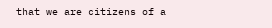that we are citizens of a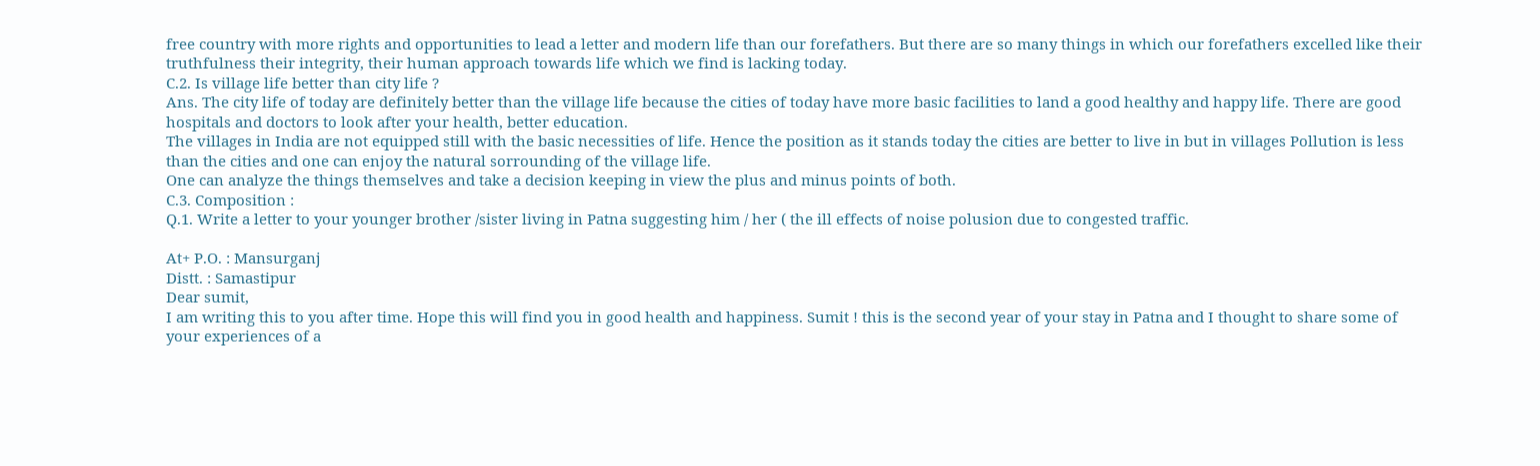free country with more rights and opportunities to lead a letter and modern life than our forefathers. But there are so many things in which our forefathers excelled like their truthfulness their integrity, their human approach towards life which we find is lacking today.
C.2. Is village life better than city life ?
Ans. The city life of today are definitely better than the village life because the cities of today have more basic facilities to land a good healthy and happy life. There are good hospitals and doctors to look after your health, better education.
The villages in India are not equipped still with the basic necessities of life. Hence the position as it stands today the cities are better to live in but in villages Pollution is less than the cities and one can enjoy the natural sorrounding of the village life.
One can analyze the things themselves and take a decision keeping in view the plus and minus points of both.
C.3. Composition :
Q.1. Write a letter to your younger brother /sister living in Patna suggesting him / her ( the ill effects of noise polusion due to congested traffic.

At+ P.O. : Mansurganj
Distt. : Samastipur
Dear sumit,
I am writing this to you after time. Hope this will find you in good health and happiness. Sumit ! this is the second year of your stay in Patna and I thought to share some of your experiences of a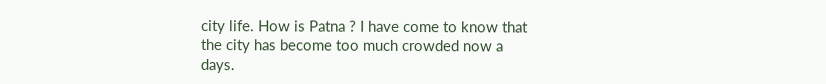city life. How is Patna ? I have come to know that the city has become too much crowded now a days.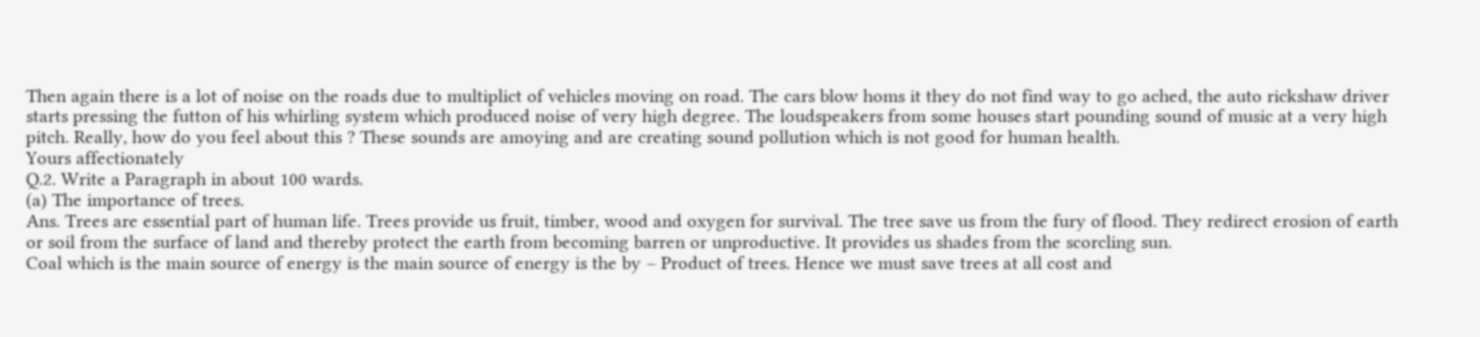Then again there is a lot of noise on the roads due to multiplict of vehicles moving on road. The cars blow homs it they do not find way to go ached, the auto rickshaw driver starts pressing the futton of his whirling system which produced noise of very high degree. The loudspeakers from some houses start pounding sound of music at a very high pitch. Really, how do you feel about this ? These sounds are amoying and are creating sound pollution which is not good for human health.
Yours affectionately
Q.2. Write a Paragraph in about 100 wards.
(a) The importance of trees.
Ans. Trees are essential part of human life. Trees provide us fruit, timber, wood and oxygen for survival. The tree save us from the fury of flood. They redirect erosion of earth or soil from the surface of land and thereby protect the earth from becoming barren or unproductive. It provides us shades from the scorcling sun.
Coal which is the main source of energy is the main source of energy is the by – Product of trees. Hence we must save trees at all cost and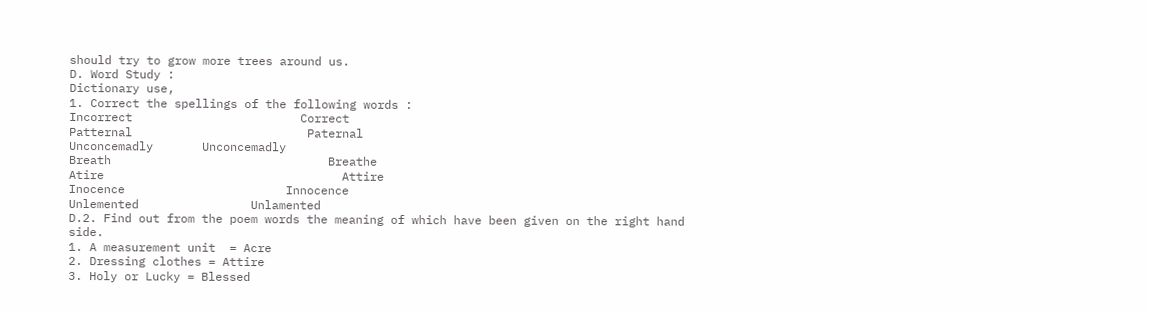should try to grow more trees around us.
D. Word Study :
Dictionary use,
1. Correct the spellings of the following words :
Incorrect                        Correct
Patternal                         Paternal
Unconcemadly       Unconcemadly
Breath                               Breathe
Atire                                  Attire
Inocence                       Innocence
Unlemented                Unlamented
D.2. Find out from the poem words the meaning of which have been given on the right hand side.
1. A measurement unit  = Acre
2. Dressing clothes = Attire
3. Holy or Lucky = Blessed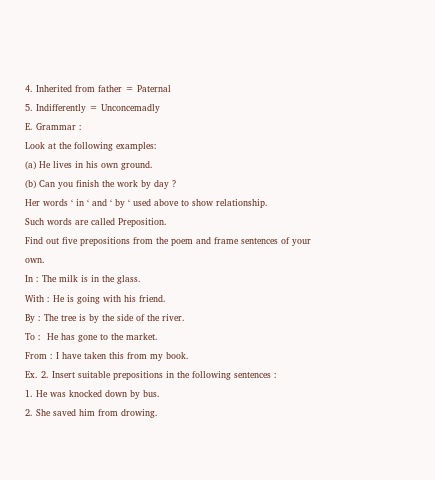4. Inherited from father = Paternal
5. Indifferently = Unconcemadly
E. Grammar :
Look at the following examples:
(a) He lives in his own ground.
(b) Can you finish the work by day ?
Her words ‘ in ‘ and ‘ by ‘ used above to show relationship.
Such words are called Preposition.
Find out five prepositions from the poem and frame sentences of your own.
In : The milk is in the glass.
With : He is going with his friend.
By : The tree is by the side of the river.
To :  He has gone to the market.
From : I have taken this from my book.
Ex. 2. Insert suitable prepositions in the following sentences :
1. He was knocked down by bus.
2. She saved him from drowing.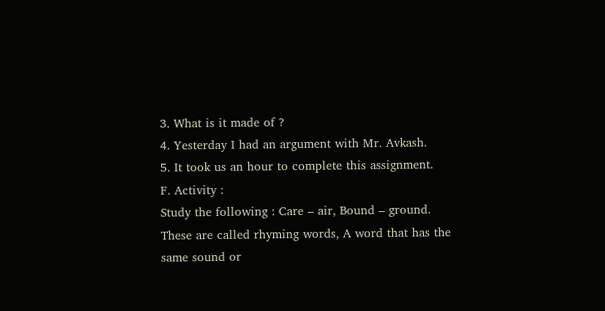3. What is it made of ?
4. Yesterday I had an argument with Mr. Avkash.
5. It took us an hour to complete this assignment.
F. Activity :
Study the following : Care – air, Bound – ground.
These are called rhyming words, A word that has the same sound or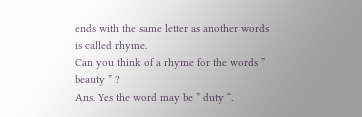ends with the same letter as another words is called rhyme.
Can you think of a rhyme for the words ” beauty ” ?
Ans. Yes the word may be ” duty “.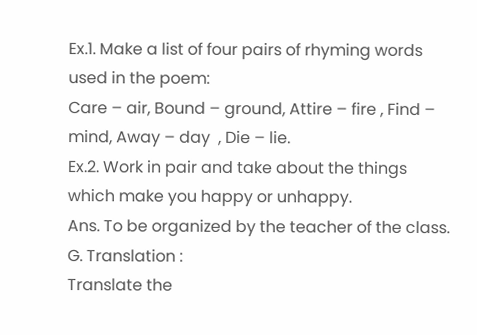Ex.1. Make a list of four pairs of rhyming words used in the poem:
Care – air, Bound – ground, Attire – fire , Find – mind, Away – day  , Die – lie.
Ex.2. Work in pair and take about the things which make you happy or unhappy.
Ans. To be organized by the teacher of the class.
G. Translation :
Translate the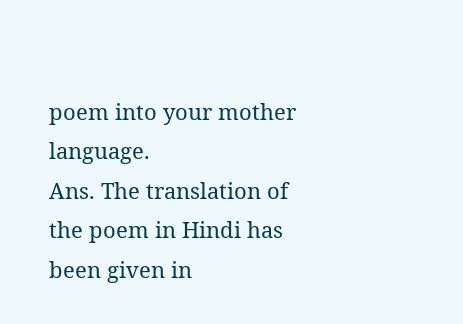poem into your mother language.
Ans. The translation of the poem in Hindi has been given in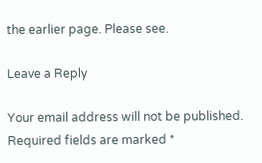the earlier page. Please see.

Leave a Reply

Your email address will not be published. Required fields are marked *